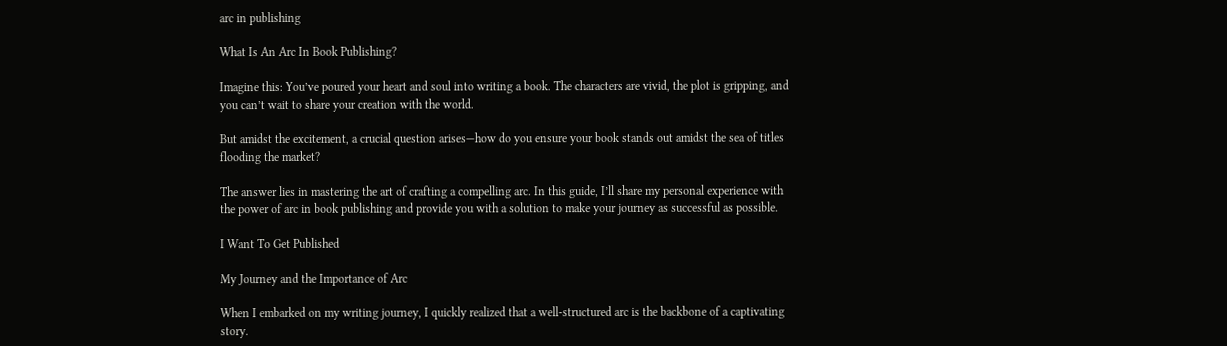arc in publishing

What Is An Arc In Book Publishing?

Imagine this: You’ve poured your heart and soul into writing a book. The characters are vivid, the plot is gripping, and you can’t wait to share your creation with the world.

But amidst the excitement, a crucial question arises—how do you ensure your book stands out amidst the sea of titles flooding the market?

The answer lies in mastering the art of crafting a compelling arc. In this guide, I’ll share my personal experience with the power of arc in book publishing and provide you with a solution to make your journey as successful as possible.

I Want To Get Published

My Journey and the Importance of Arc

When I embarked on my writing journey, I quickly realized that a well-structured arc is the backbone of a captivating story.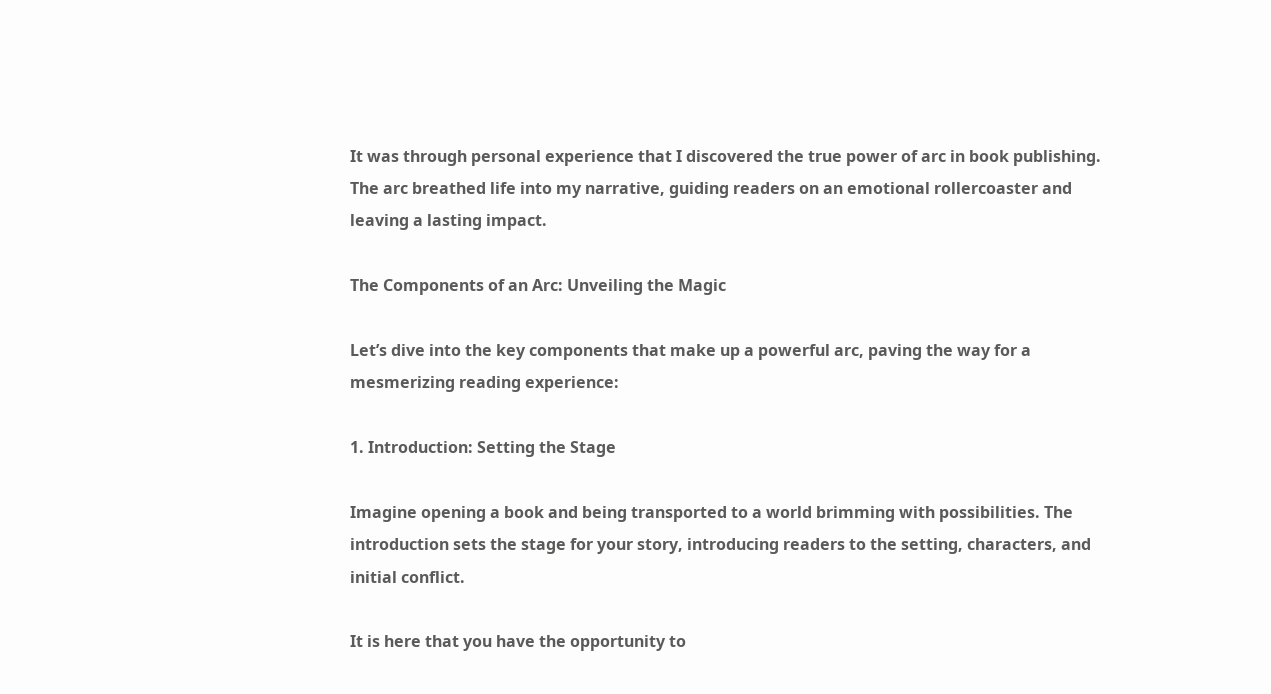It was through personal experience that I discovered the true power of arc in book publishing. The arc breathed life into my narrative, guiding readers on an emotional rollercoaster and leaving a lasting impact.

The Components of an Arc: Unveiling the Magic

Let’s dive into the key components that make up a powerful arc, paving the way for a mesmerizing reading experience:

1. Introduction: Setting the Stage

Imagine opening a book and being transported to a world brimming with possibilities. The introduction sets the stage for your story, introducing readers to the setting, characters, and initial conflict.

It is here that you have the opportunity to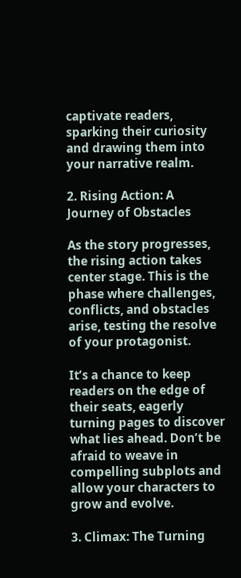captivate readers, sparking their curiosity and drawing them into your narrative realm.

2. Rising Action: A Journey of Obstacles

As the story progresses, the rising action takes center stage. This is the phase where challenges, conflicts, and obstacles arise, testing the resolve of your protagonist.

It’s a chance to keep readers on the edge of their seats, eagerly turning pages to discover what lies ahead. Don’t be afraid to weave in compelling subplots and allow your characters to grow and evolve.

3. Climax: The Turning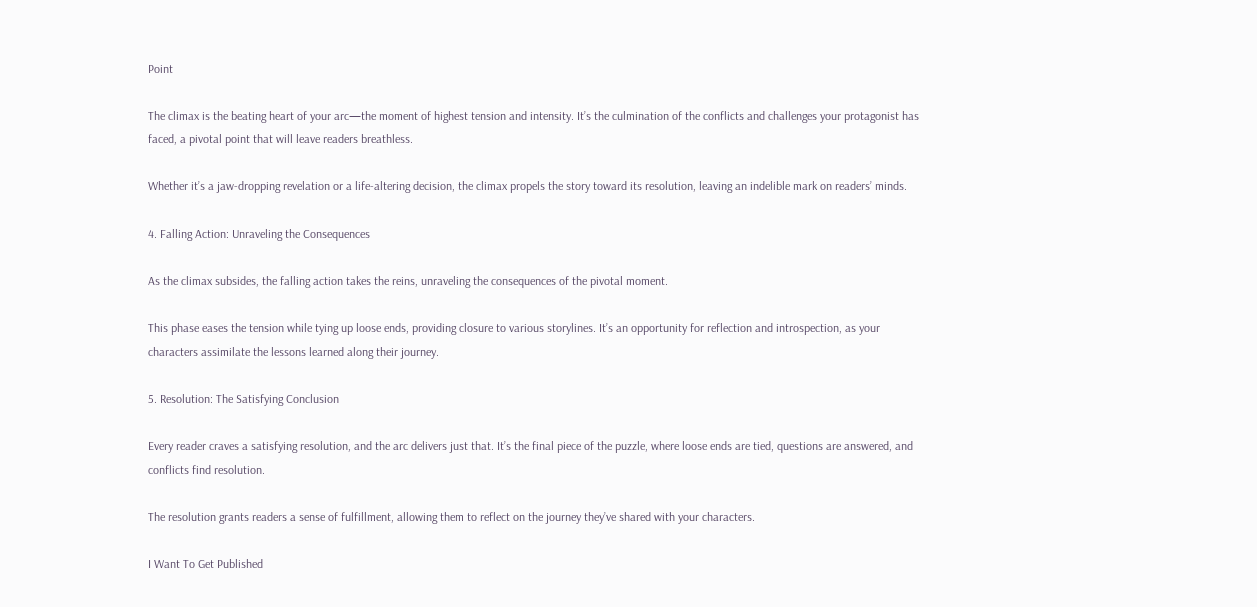Point

The climax is the beating heart of your arc—the moment of highest tension and intensity. It’s the culmination of the conflicts and challenges your protagonist has faced, a pivotal point that will leave readers breathless.

Whether it’s a jaw-dropping revelation or a life-altering decision, the climax propels the story toward its resolution, leaving an indelible mark on readers’ minds.

4. Falling Action: Unraveling the Consequences

As the climax subsides, the falling action takes the reins, unraveling the consequences of the pivotal moment.

This phase eases the tension while tying up loose ends, providing closure to various storylines. It’s an opportunity for reflection and introspection, as your characters assimilate the lessons learned along their journey.

5. Resolution: The Satisfying Conclusion

Every reader craves a satisfying resolution, and the arc delivers just that. It’s the final piece of the puzzle, where loose ends are tied, questions are answered, and conflicts find resolution.

The resolution grants readers a sense of fulfillment, allowing them to reflect on the journey they’ve shared with your characters.

I Want To Get Published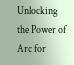Unlocking the Power of Arc for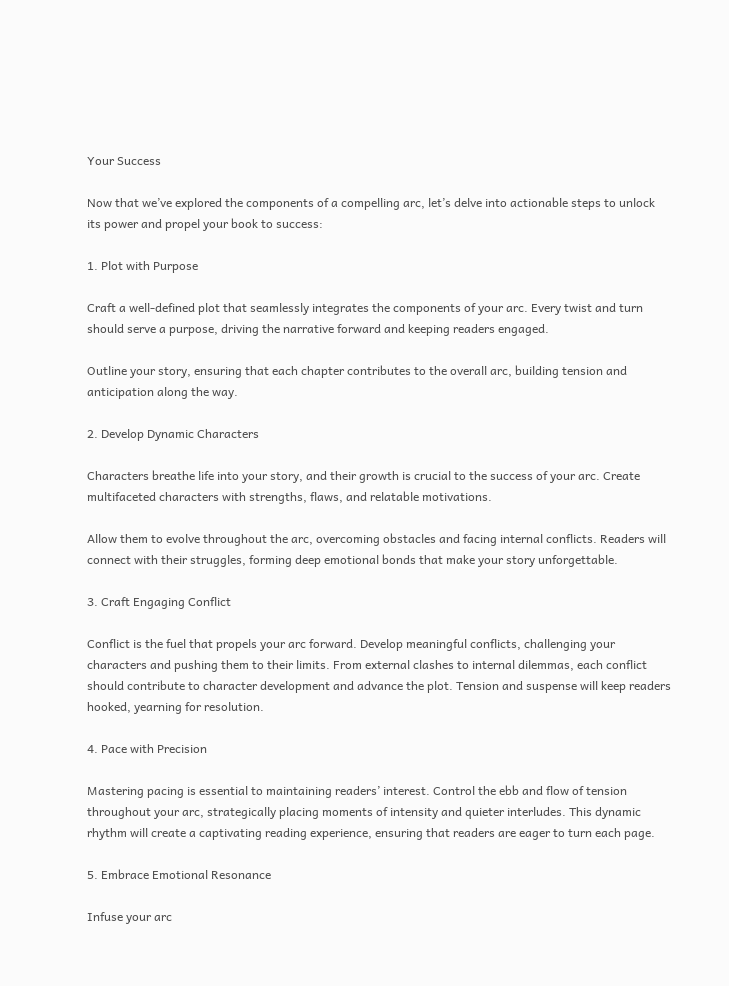Your Success

Now that we’ve explored the components of a compelling arc, let’s delve into actionable steps to unlock its power and propel your book to success:

1. Plot with Purpose

Craft a well-defined plot that seamlessly integrates the components of your arc. Every twist and turn should serve a purpose, driving the narrative forward and keeping readers engaged.

Outline your story, ensuring that each chapter contributes to the overall arc, building tension and anticipation along the way.

2. Develop Dynamic Characters

Characters breathe life into your story, and their growth is crucial to the success of your arc. Create multifaceted characters with strengths, flaws, and relatable motivations.

Allow them to evolve throughout the arc, overcoming obstacles and facing internal conflicts. Readers will connect with their struggles, forming deep emotional bonds that make your story unforgettable.

3. Craft Engaging Conflict

Conflict is the fuel that propels your arc forward. Develop meaningful conflicts, challenging your characters and pushing them to their limits. From external clashes to internal dilemmas, each conflict should contribute to character development and advance the plot. Tension and suspense will keep readers hooked, yearning for resolution.

4. Pace with Precision

Mastering pacing is essential to maintaining readers’ interest. Control the ebb and flow of tension throughout your arc, strategically placing moments of intensity and quieter interludes. This dynamic rhythm will create a captivating reading experience, ensuring that readers are eager to turn each page.

5. Embrace Emotional Resonance

Infuse your arc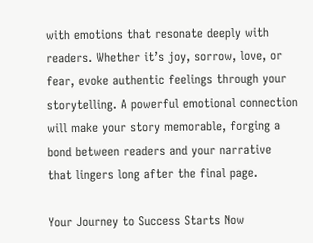with emotions that resonate deeply with readers. Whether it’s joy, sorrow, love, or fear, evoke authentic feelings through your storytelling. A powerful emotional connection will make your story memorable, forging a bond between readers and your narrative that lingers long after the final page.

Your Journey to Success Starts Now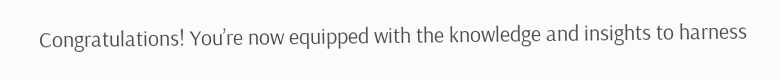Congratulations! You’re now equipped with the knowledge and insights to harness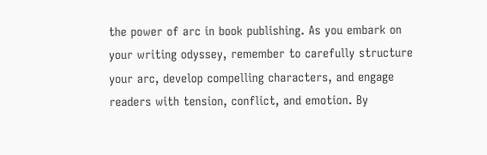the power of arc in book publishing. As you embark on your writing odyssey, remember to carefully structure your arc, develop compelling characters, and engage readers with tension, conflict, and emotion. By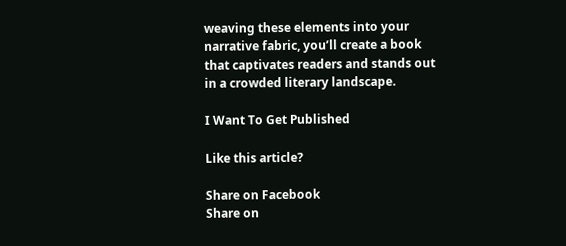weaving these elements into your narrative fabric, you’ll create a book that captivates readers and stands out in a crowded literary landscape.

I Want To Get Published

Like this article?

Share on Facebook
Share on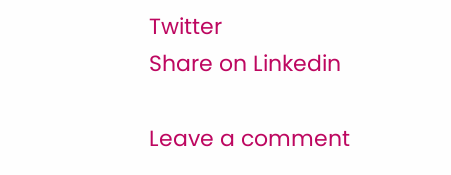Twitter
Share on Linkedin

Leave a comment